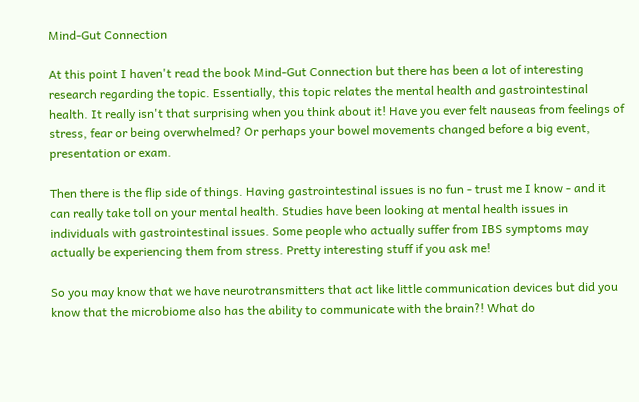Mind-Gut Connection

At this point I haven't read the book Mind-Gut Connection but there has been a lot of interesting research regarding the topic. Essentially, this topic relates the mental health and gastrointestinal health. It really isn't that surprising when you think about it! Have you ever felt nauseas from feelings of stress, fear or being overwhelmed? Or perhaps your bowel movements changed before a big event, presentation or exam.

Then there is the flip side of things. Having gastrointestinal issues is no fun - trust me I know - and it can really take toll on your mental health. Studies have been looking at mental health issues in individuals with gastrointestinal issues. Some people who actually suffer from IBS symptoms may actually be experiencing them from stress. Pretty interesting stuff if you ask me!

So you may know that we have neurotransmitters that act like little communication devices but did you know that the microbiome also has the ability to communicate with the brain?! What do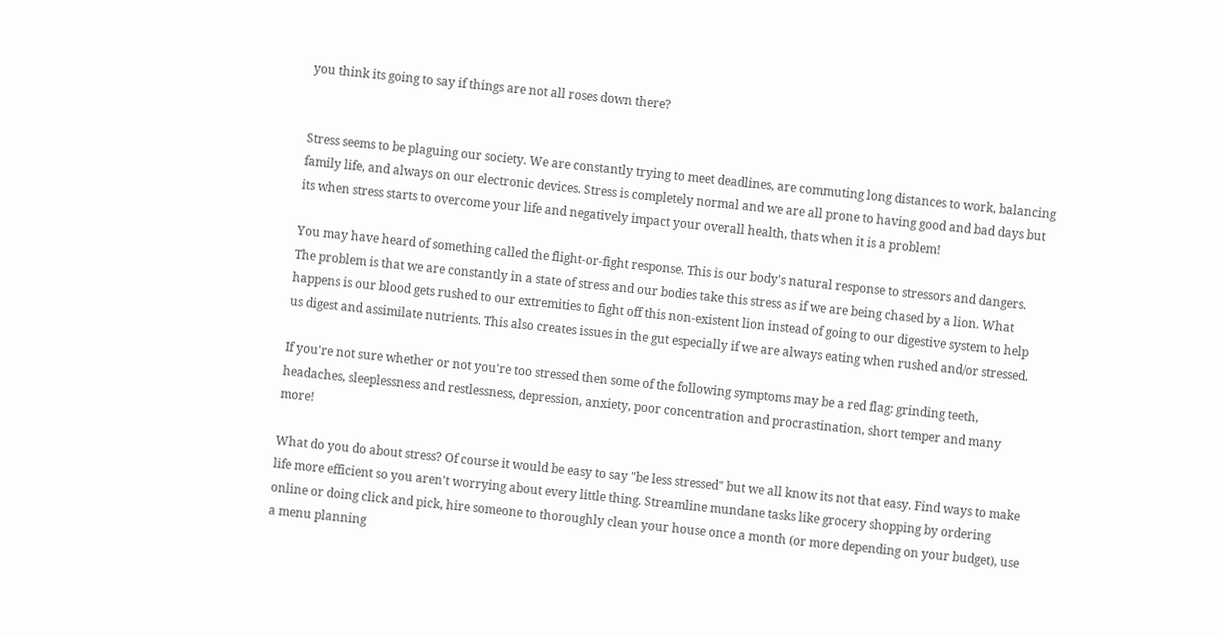you think its going to say if things are not all roses down there?


Stress seems to be plaguing our society. We are constantly trying to meet deadlines, are commuting long distances to work, balancing family life, and always on our electronic devices. Stress is completely normal and we are all prone to having good and bad days but its when stress starts to overcome your life and negatively impact your overall health, thats when it is a problem!

You may have heard of something called the flight-or-fight response. This is our body's natural response to stressors and dangers. The problem is that we are constantly in a state of stress and our bodies take this stress as if we are being chased by a lion. What happens is our blood gets rushed to our extremities to fight off this non-existent lion instead of going to our digestive system to help us digest and assimilate nutrients. This also creates issues in the gut especially if we are always eating when rushed and/or stressed.

If you're not sure whether or not you're too stressed then some of the following symptoms may be a red flag: grinding teeth, headaches, sleeplessness and restlessness, depression, anxiety, poor concentration and procrastination, short temper and many more!

What do you do about stress? Of course it would be easy to say "be less stressed" but we all know its not that easy. Find ways to make life more efficient so you aren't worrying about every little thing. Streamline mundane tasks like grocery shopping by ordering online or doing click and pick, hire someone to thoroughly clean your house once a month (or more depending on your budget), use a menu planning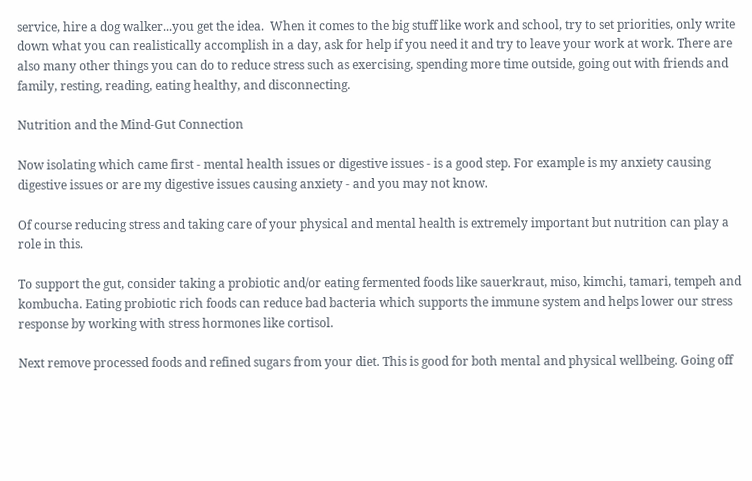service, hire a dog walker...you get the idea.  When it comes to the big stuff like work and school, try to set priorities, only write down what you can realistically accomplish in a day, ask for help if you need it and try to leave your work at work. There are also many other things you can do to reduce stress such as exercising, spending more time outside, going out with friends and family, resting, reading, eating healthy, and disconnecting.

Nutrition and the Mind-Gut Connection

Now isolating which came first - mental health issues or digestive issues - is a good step. For example is my anxiety causing digestive issues or are my digestive issues causing anxiety - and you may not know.

Of course reducing stress and taking care of your physical and mental health is extremely important but nutrition can play a role in this.

To support the gut, consider taking a probiotic and/or eating fermented foods like sauerkraut, miso, kimchi, tamari, tempeh and kombucha. Eating probiotic rich foods can reduce bad bacteria which supports the immune system and helps lower our stress response by working with stress hormones like cortisol.

Next remove processed foods and refined sugars from your diet. This is good for both mental and physical wellbeing. Going off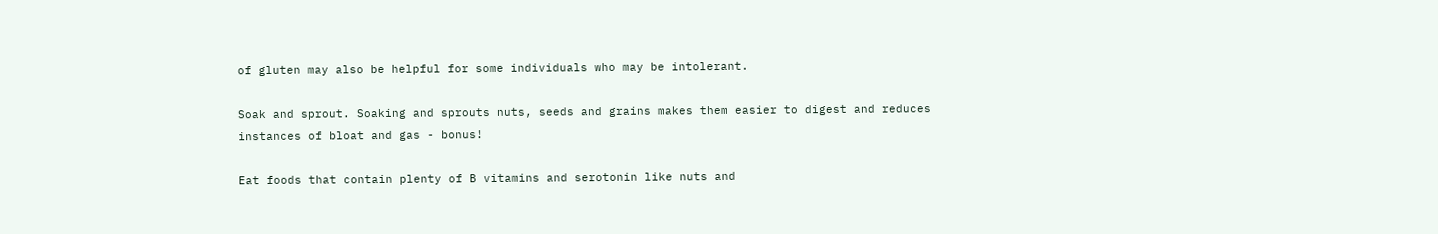of gluten may also be helpful for some individuals who may be intolerant.

Soak and sprout. Soaking and sprouts nuts, seeds and grains makes them easier to digest and reduces instances of bloat and gas - bonus!

Eat foods that contain plenty of B vitamins and serotonin like nuts and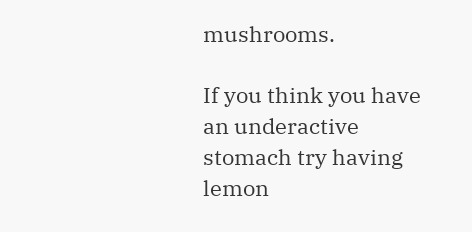mushrooms.

If you think you have an underactive stomach try having lemon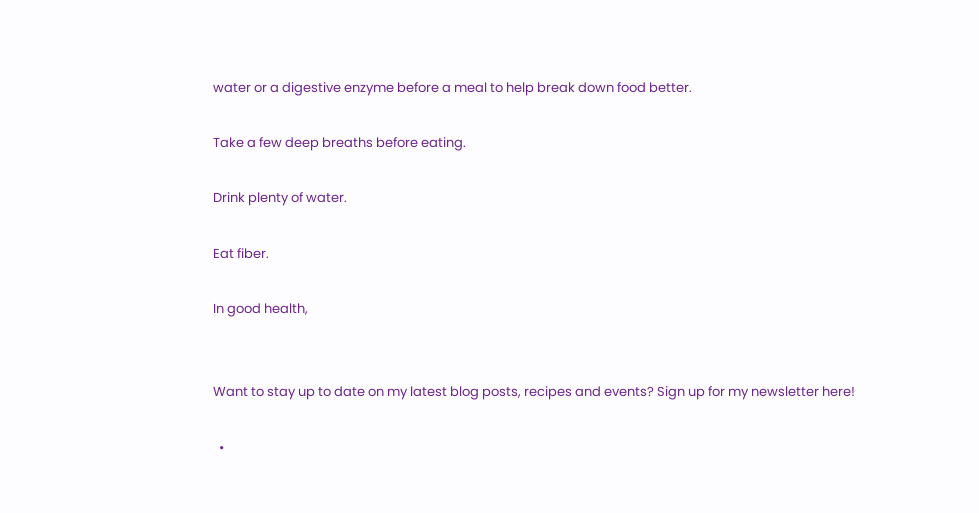water or a digestive enzyme before a meal to help break down food better.

Take a few deep breaths before eating.

Drink plenty of water.

Eat fiber.

In good health,


Want to stay up to date on my latest blog posts, recipes and events? Sign up for my newsletter here!

  •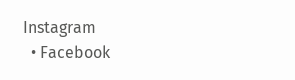Instagram
  • Facebook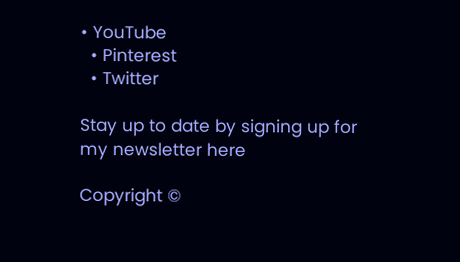• YouTube
  • Pinterest
  • Twitter

Stay up to date by signing up for my newsletter here

Copyright ©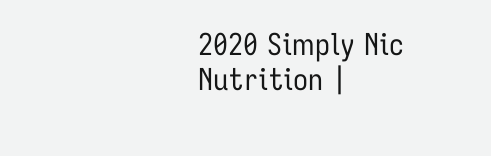2020 Simply Nic Nutrition |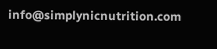info@simplynicnutrition.com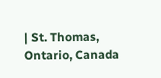| St. Thomas, Ontario, Canada